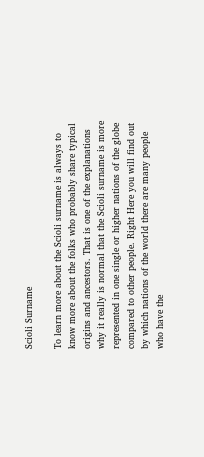Scioli Surname

To learn more about the Scioli surname is always to know more about the folks who probably share typical origins and ancestors. That is one of the explanations why it really is normal that the Scioli surname is more represented in one single or higher nations of the globe compared to other people. Right Here you will find out by which nations of the world there are many people who have the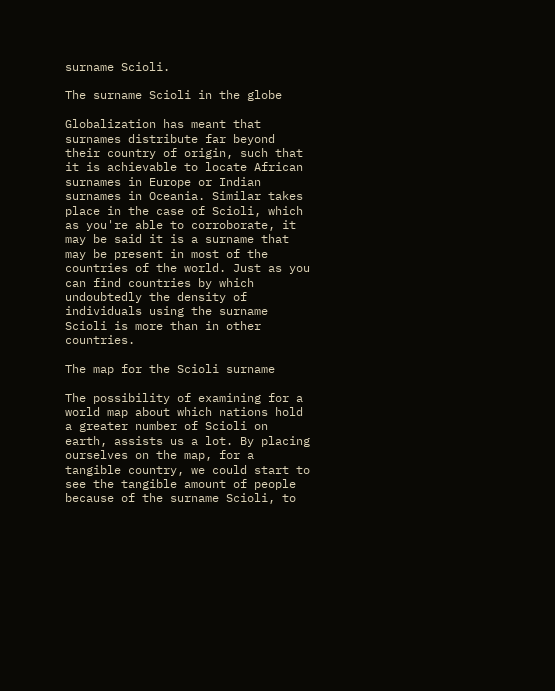surname Scioli.

The surname Scioli in the globe

Globalization has meant that surnames distribute far beyond their country of origin, such that it is achievable to locate African surnames in Europe or Indian surnames in Oceania. Similar takes place in the case of Scioli, which as you're able to corroborate, it may be said it is a surname that may be present in most of the countries of the world. Just as you can find countries by which undoubtedly the density of individuals using the surname Scioli is more than in other countries.

The map for the Scioli surname

The possibility of examining for a world map about which nations hold a greater number of Scioli on earth, assists us a lot. By placing ourselves on the map, for a tangible country, we could start to see the tangible amount of people because of the surname Scioli, to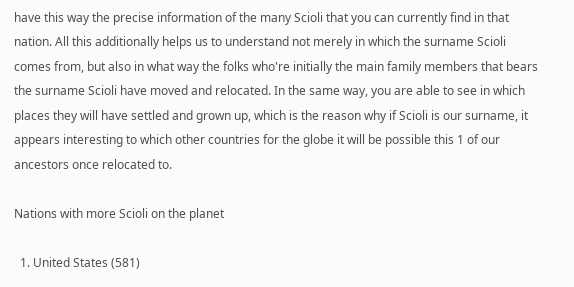have this way the precise information of the many Scioli that you can currently find in that nation. All this additionally helps us to understand not merely in which the surname Scioli comes from, but also in what way the folks who're initially the main family members that bears the surname Scioli have moved and relocated. In the same way, you are able to see in which places they will have settled and grown up, which is the reason why if Scioli is our surname, it appears interesting to which other countries for the globe it will be possible this 1 of our ancestors once relocated to.

Nations with more Scioli on the planet

  1. United States (581)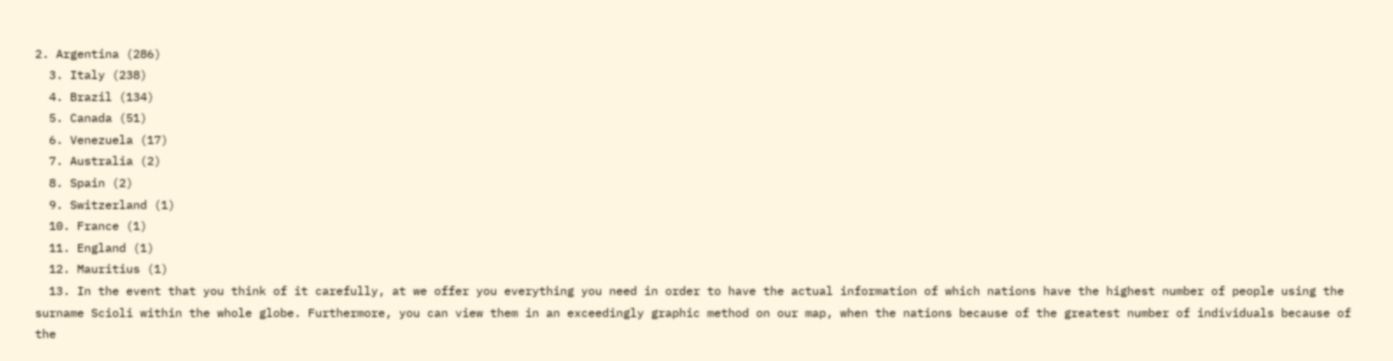2. Argentina (286)
  3. Italy (238)
  4. Brazil (134)
  5. Canada (51)
  6. Venezuela (17)
  7. Australia (2)
  8. Spain (2)
  9. Switzerland (1)
  10. France (1)
  11. England (1)
  12. Mauritius (1)
  13. In the event that you think of it carefully, at we offer you everything you need in order to have the actual information of which nations have the highest number of people using the surname Scioli within the whole globe. Furthermore, you can view them in an exceedingly graphic method on our map, when the nations because of the greatest number of individuals because of the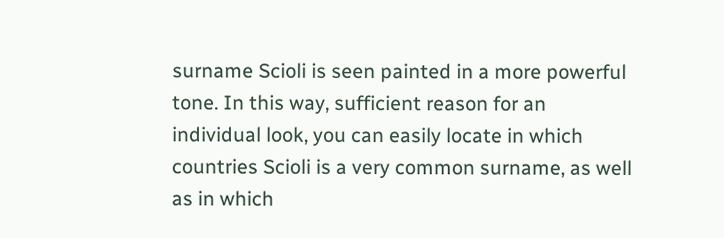surname Scioli is seen painted in a more powerful tone. In this way, sufficient reason for an individual look, you can easily locate in which countries Scioli is a very common surname, as well as in which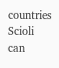countries Scioli can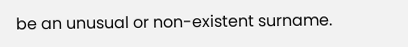be an unusual or non-existent surname.